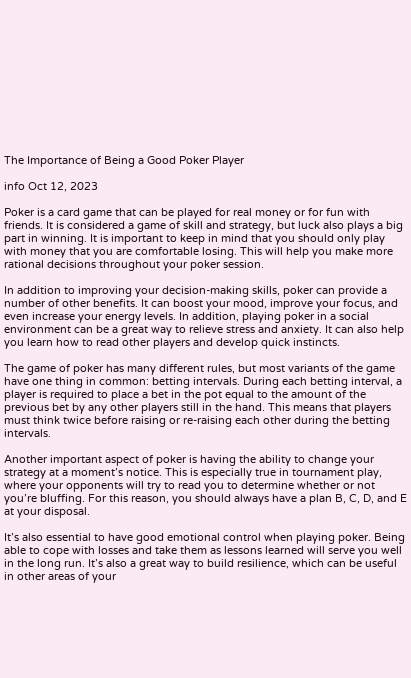The Importance of Being a Good Poker Player

info Oct 12, 2023

Poker is a card game that can be played for real money or for fun with friends. It is considered a game of skill and strategy, but luck also plays a big part in winning. It is important to keep in mind that you should only play with money that you are comfortable losing. This will help you make more rational decisions throughout your poker session.

In addition to improving your decision-making skills, poker can provide a number of other benefits. It can boost your mood, improve your focus, and even increase your energy levels. In addition, playing poker in a social environment can be a great way to relieve stress and anxiety. It can also help you learn how to read other players and develop quick instincts.

The game of poker has many different rules, but most variants of the game have one thing in common: betting intervals. During each betting interval, a player is required to place a bet in the pot equal to the amount of the previous bet by any other players still in the hand. This means that players must think twice before raising or re-raising each other during the betting intervals.

Another important aspect of poker is having the ability to change your strategy at a moment’s notice. This is especially true in tournament play, where your opponents will try to read you to determine whether or not you’re bluffing. For this reason, you should always have a plan B, C, D, and E at your disposal.

It’s also essential to have good emotional control when playing poker. Being able to cope with losses and take them as lessons learned will serve you well in the long run. It’s also a great way to build resilience, which can be useful in other areas of your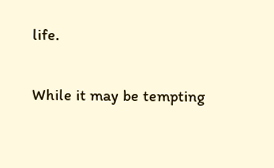life.

While it may be tempting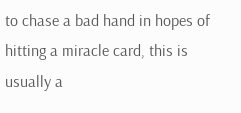to chase a bad hand in hopes of hitting a miracle card, this is usually a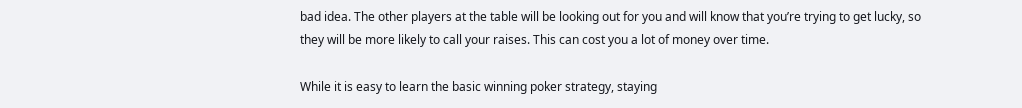bad idea. The other players at the table will be looking out for you and will know that you’re trying to get lucky, so they will be more likely to call your raises. This can cost you a lot of money over time.

While it is easy to learn the basic winning poker strategy, staying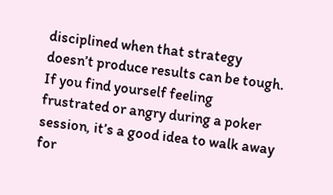disciplined when that strategy doesn’t produce results can be tough. If you find yourself feeling frustrated or angry during a poker session, it’s a good idea to walk away for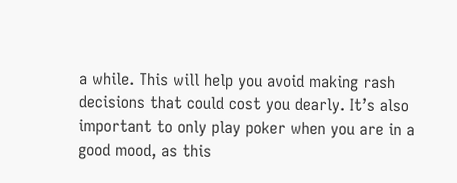a while. This will help you avoid making rash decisions that could cost you dearly. It’s also important to only play poker when you are in a good mood, as this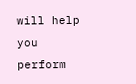will help you perform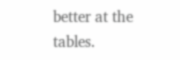better at the tables.